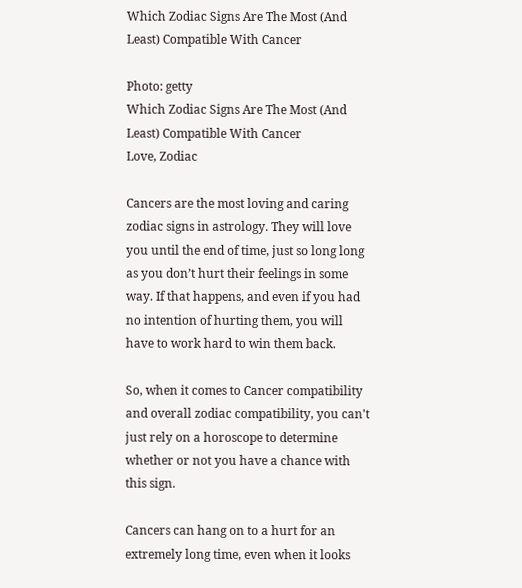Which Zodiac Signs Are The Most (And Least) Compatible With Cancer

Photo: getty
Which Zodiac Signs Are The Most (And Least) Compatible With Cancer
Love, Zodiac

Cancers are the most loving and caring zodiac signs in astrology. They will love you until the end of time, just so long long as you don’t hurt their feelings in some way. If that happens, and even if you had no intention of hurting them, you will have to work hard to win them back.

So, when it comes to Cancer compatibility and overall zodiac compatibility, you can't just rely on a horoscope to determine whether or not you have a chance with this sign.

Cancers can hang on to a hurt for an extremely long time, even when it looks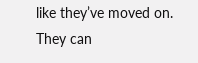like they’ve moved on. They can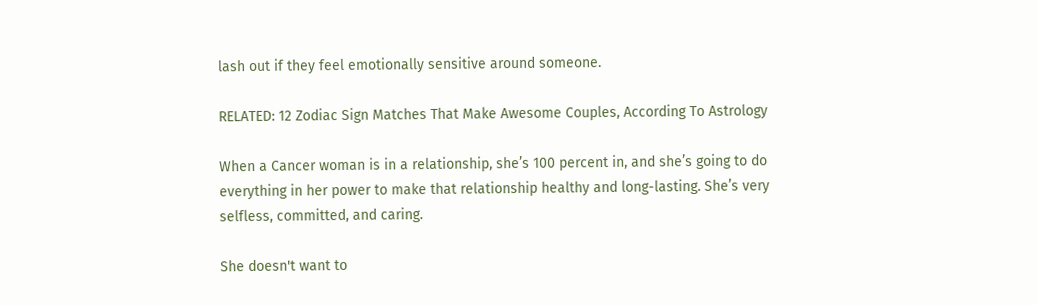lash out if they feel emotionally sensitive around someone.

RELATED: 12 Zodiac Sign Matches That Make Awesome Couples, According To Astrology

When a Cancer woman is in a relationship, she’s 100 percent in, and she’s going to do everything in her power to make that relationship healthy and long-lasting. She’s very selfless, committed, and caring.

She doesn't want to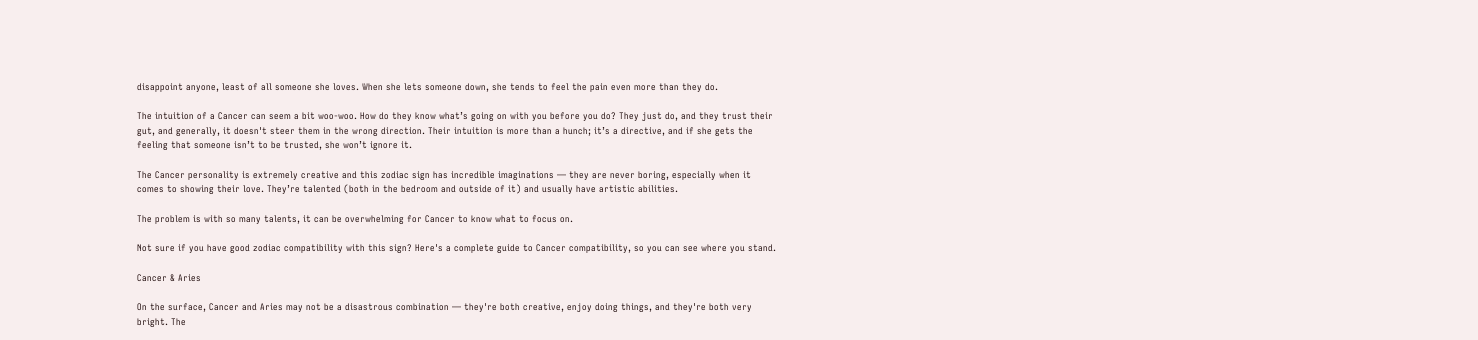disappoint anyone, least of all someone she loves. When she lets someone down, she tends to feel the pain even more than they do.

The intuition of a Cancer can seem a bit woo-woo. How do they know what’s going on with you before you do? They just do, and they trust their gut, and generally, it doesn't steer them in the wrong direction. Their intuition is more than a hunch; it’s a directive, and if she gets the feeling that someone isn’t to be trusted, she won’t ignore it.

The Cancer personality is extremely creative and this zodiac sign has incredible imaginations — they are never boring, especially when it comes to showing their love. They’re talented (both in the bedroom and outside of it) and usually have artistic abilities.

The problem is with so many talents, it can be overwhelming for Cancer to know what to focus on.

Not sure if you have good zodiac compatibility with this sign? Here's a complete guide to Cancer compatibility, so you can see where you stand.

Cancer & Aries

On the surface, Cancer and Aries may not be a disastrous combination — they're both creative, enjoy doing things, and they're both very bright. The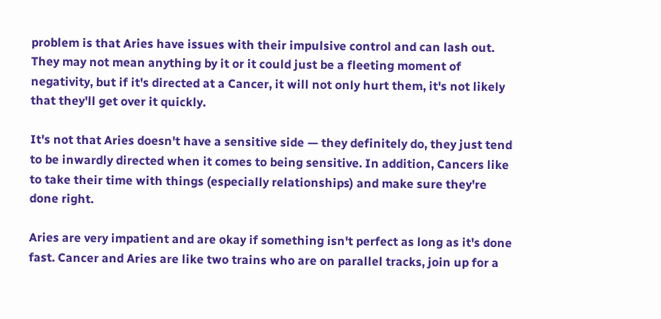problem is that Aries have issues with their impulsive control and can lash out. They may not mean anything by it or it could just be a fleeting moment of negativity, but if it's directed at a Cancer, it will not only hurt them, it's not likely that they'll get over it quickly.

It's not that Aries doesn't have a sensitive side — they definitely do, they just tend to be inwardly directed when it comes to being sensitive. In addition, Cancers like to take their time with things (especially relationships) and make sure they're done right.

Aries are very impatient and are okay if something isn't perfect as long as it's done fast. Cancer and Aries are like two trains who are on parallel tracks, join up for a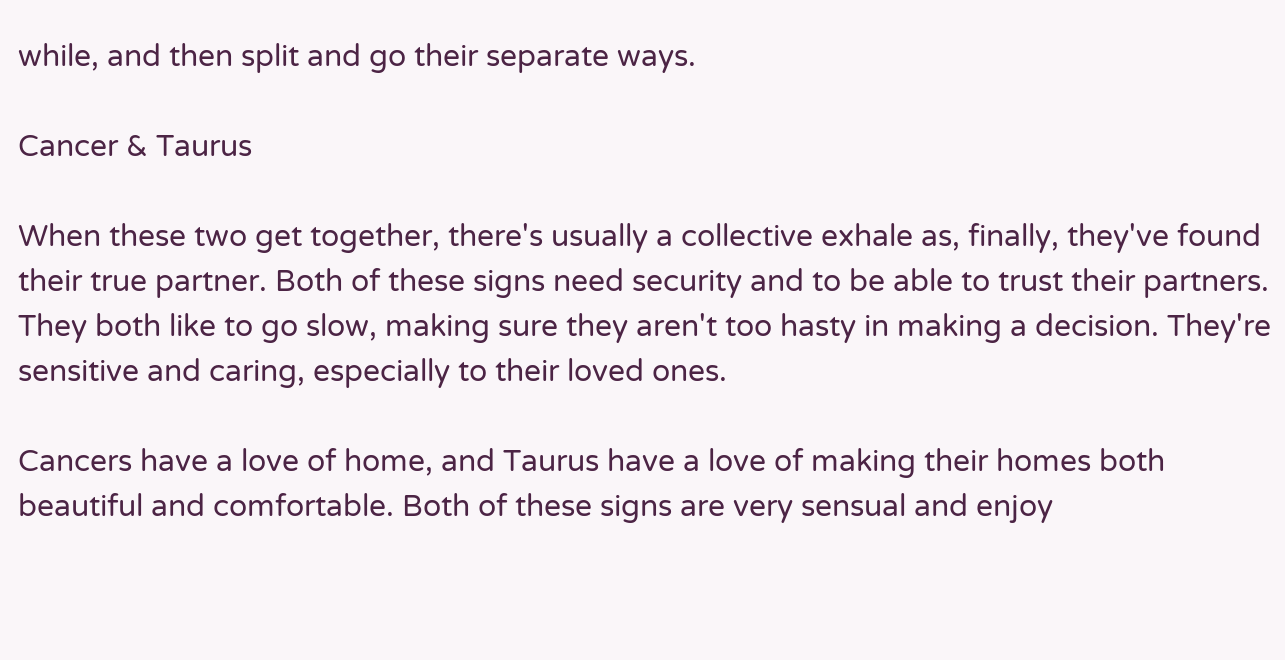while, and then split and go their separate ways.

Cancer & Taurus

When these two get together, there's usually a collective exhale as, finally, they've found their true partner. Both of these signs need security and to be able to trust their partners. They both like to go slow, making sure they aren't too hasty in making a decision. They're sensitive and caring, especially to their loved ones.

Cancers have a love of home, and Taurus have a love of making their homes both beautiful and comfortable. Both of these signs are very sensual and enjoy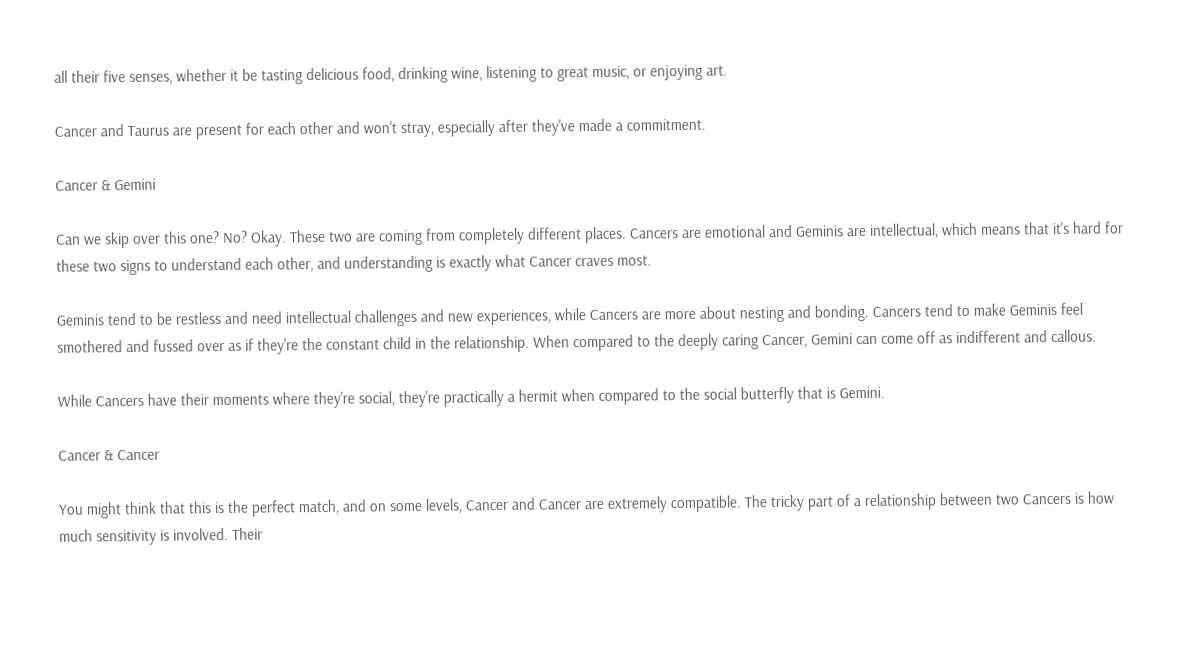all their five senses, whether it be tasting delicious food, drinking wine, listening to great music, or enjoying art.

Cancer and Taurus are present for each other and won't stray, especially after they've made a commitment.

Cancer & Gemini

Can we skip over this one? No? Okay. These two are coming from completely different places. Cancers are emotional and Geminis are intellectual, which means that it's hard for these two signs to understand each other, and understanding is exactly what Cancer craves most.

Geminis tend to be restless and need intellectual challenges and new experiences, while Cancers are more about nesting and bonding. Cancers tend to make Geminis feel smothered and fussed over as if they're the constant child in the relationship. When compared to the deeply caring Cancer, Gemini can come off as indifferent and callous.

While Cancers have their moments where they're social, they're practically a hermit when compared to the social butterfly that is Gemini.

Cancer & Cancer

You might think that this is the perfect match, and on some levels, Cancer and Cancer are extremely compatible. The tricky part of a relationship between two Cancers is how much sensitivity is involved. Their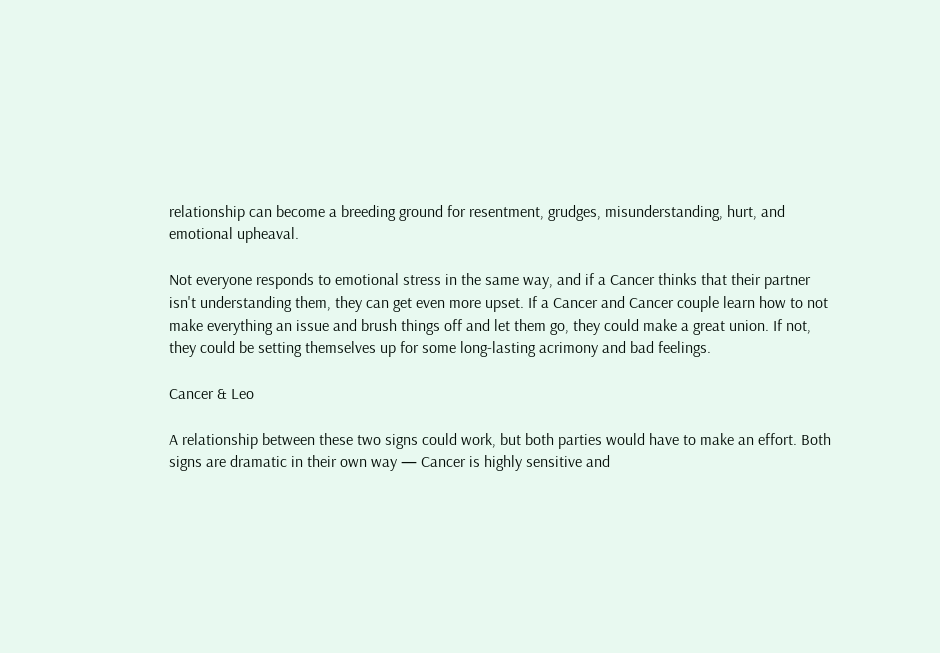relationship can become a breeding ground for resentment, grudges, misunderstanding, hurt, and emotional upheaval.

Not everyone responds to emotional stress in the same way, and if a Cancer thinks that their partner isn't understanding them, they can get even more upset. If a Cancer and Cancer couple learn how to not make everything an issue and brush things off and let them go, they could make a great union. If not, they could be setting themselves up for some long-lasting acrimony and bad feelings.

Cancer & Leo

A relationship between these two signs could work, but both parties would have to make an effort. Both signs are dramatic in their own way — Cancer is highly sensitive and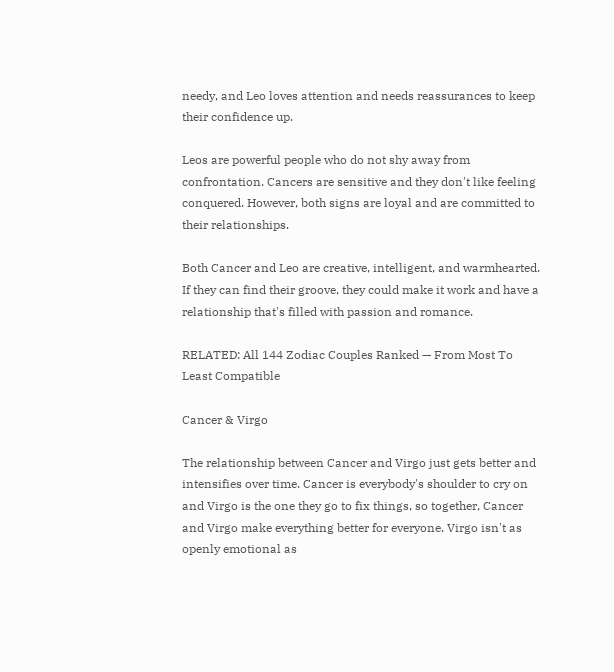needy, and Leo loves attention and needs reassurances to keep their confidence up.

Leos are powerful people who do not shy away from confrontation. Cancers are sensitive and they don't like feeling conquered. However, both signs are loyal and are committed to their relationships.

Both Cancer and Leo are creative, intelligent, and warmhearted. If they can find their groove, they could make it work and have a relationship that's filled with passion and romance.

RELATED: All 144 Zodiac Couples Ranked — From Most To Least Compatible

Cancer & Virgo

The relationship between Cancer and Virgo just gets better and intensifies over time. Cancer is everybody's shoulder to cry on and Virgo is the one they go to fix things, so together, Cancer and Virgo make everything better for everyone. Virgo isn't as openly emotional as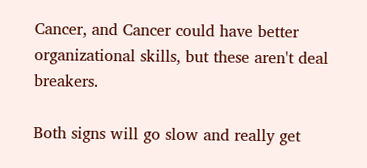Cancer, and Cancer could have better organizational skills, but these aren't deal breakers.

Both signs will go slow and really get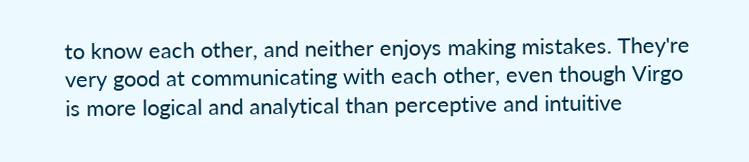to know each other, and neither enjoys making mistakes. They're very good at communicating with each other, even though Virgo is more logical and analytical than perceptive and intuitive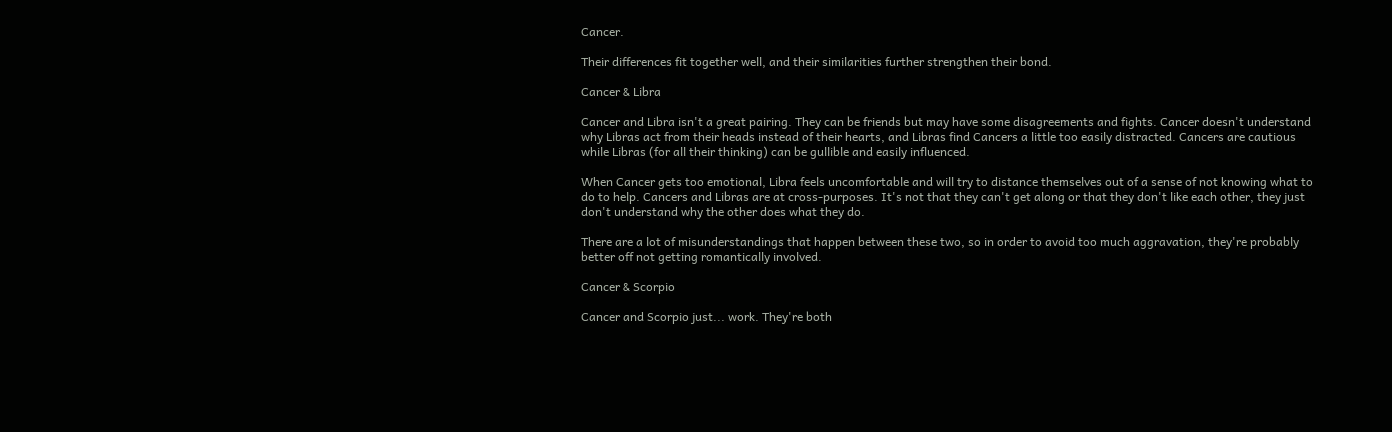Cancer.

Their differences fit together well, and their similarities further strengthen their bond.

Cancer & Libra

Cancer and Libra isn't a great pairing. They can be friends but may have some disagreements and fights. Cancer doesn't understand why Libras act from their heads instead of their hearts, and Libras find Cancers a little too easily distracted. Cancers are cautious while Libras (for all their thinking) can be gullible and easily influenced.

When Cancer gets too emotional, Libra feels uncomfortable and will try to distance themselves out of a sense of not knowing what to do to help. Cancers and Libras are at cross-purposes. It's not that they can't get along or that they don't like each other, they just don't understand why the other does what they do.

There are a lot of misunderstandings that happen between these two, so in order to avoid too much aggravation, they're probably better off not getting romantically involved.

Cancer & Scorpio

Cancer and Scorpio just... work. They're both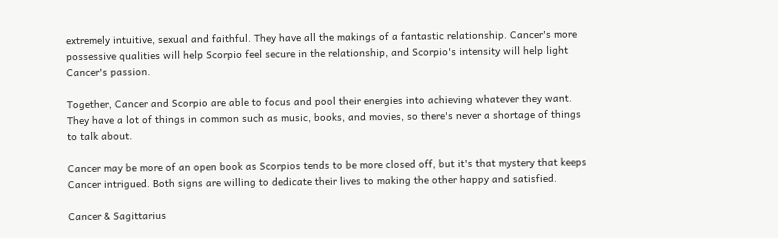extremely intuitive, sexual and faithful. They have all the makings of a fantastic relationship. Cancer's more possessive qualities will help Scorpio feel secure in the relationship, and Scorpio's intensity will help light Cancer's passion.

Together, Cancer and Scorpio are able to focus and pool their energies into achieving whatever they want. They have a lot of things in common such as music, books, and movies, so there's never a shortage of things to talk about.

Cancer may be more of an open book as Scorpios tends to be more closed off, but it's that mystery that keeps Cancer intrigued. Both signs are willing to dedicate their lives to making the other happy and satisfied.

Cancer & Sagittarius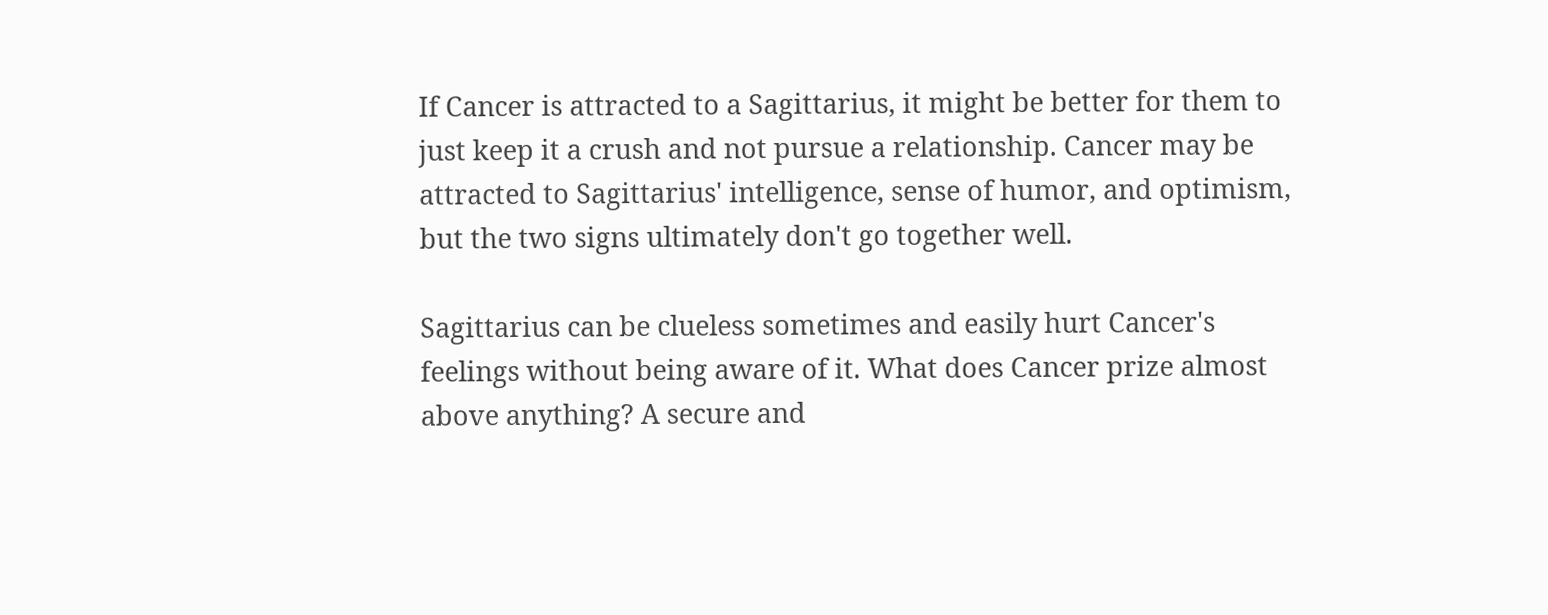If Cancer is attracted to a Sagittarius, it might be better for them to just keep it a crush and not pursue a relationship. Cancer may be attracted to Sagittarius' intelligence, sense of humor, and optimism, but the two signs ultimately don't go together well.

Sagittarius can be clueless sometimes and easily hurt Cancer's feelings without being aware of it. What does Cancer prize almost above anything? A secure and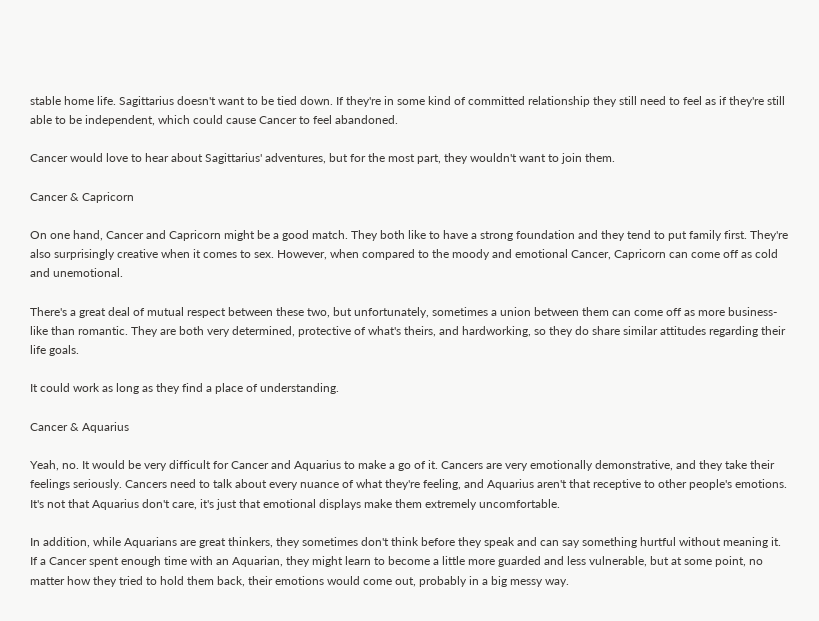stable home life. Sagittarius doesn't want to be tied down. If they're in some kind of committed relationship they still need to feel as if they're still able to be independent, which could cause Cancer to feel abandoned.

Cancer would love to hear about Sagittarius' adventures, but for the most part, they wouldn't want to join them.

Cancer & Capricorn

On one hand, Cancer and Capricorn might be a good match. They both like to have a strong foundation and they tend to put family first. They're also surprisingly creative when it comes to sex. However, when compared to the moody and emotional Cancer, Capricorn can come off as cold and unemotional.

There's a great deal of mutual respect between these two, but unfortunately, sometimes a union between them can come off as more business-like than romantic. They are both very determined, protective of what's theirs, and hardworking, so they do share similar attitudes regarding their life goals.

It could work as long as they find a place of understanding.

Cancer & Aquarius

Yeah, no. It would be very difficult for Cancer and Aquarius to make a go of it. Cancers are very emotionally demonstrative, and they take their feelings seriously. Cancers need to talk about every nuance of what they're feeling, and Aquarius aren't that receptive to other people's emotions. It's not that Aquarius don't care, it's just that emotional displays make them extremely uncomfortable.

In addition, while Aquarians are great thinkers, they sometimes don't think before they speak and can say something hurtful without meaning it. If a Cancer spent enough time with an Aquarian, they might learn to become a little more guarded and less vulnerable, but at some point, no matter how they tried to hold them back, their emotions would come out, probably in a big messy way.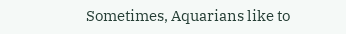Sometimes, Aquarians like to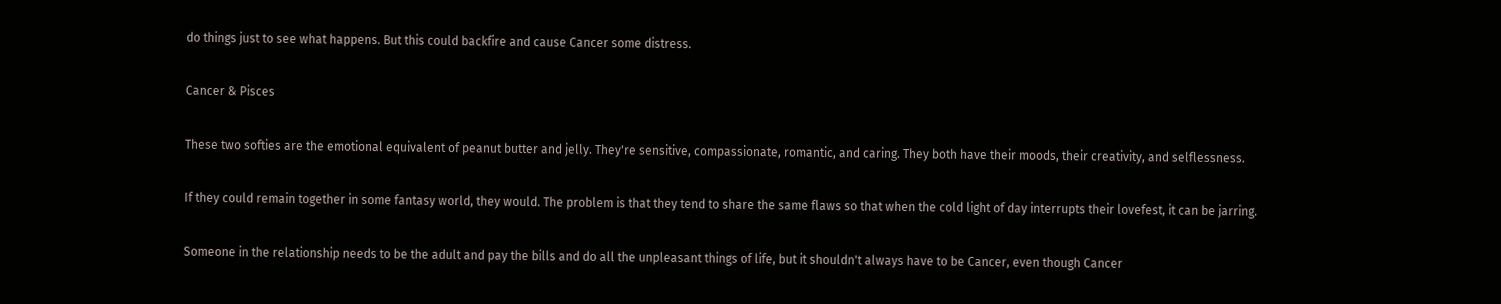do things just to see what happens. But this could backfire and cause Cancer some distress.

Cancer & Pisces

These two softies are the emotional equivalent of peanut butter and jelly. They're sensitive, compassionate, romantic, and caring. They both have their moods, their creativity, and selflessness.

If they could remain together in some fantasy world, they would. The problem is that they tend to share the same flaws so that when the cold light of day interrupts their lovefest, it can be jarring.

Someone in the relationship needs to be the adult and pay the bills and do all the unpleasant things of life, but it shouldn't always have to be Cancer, even though Cancer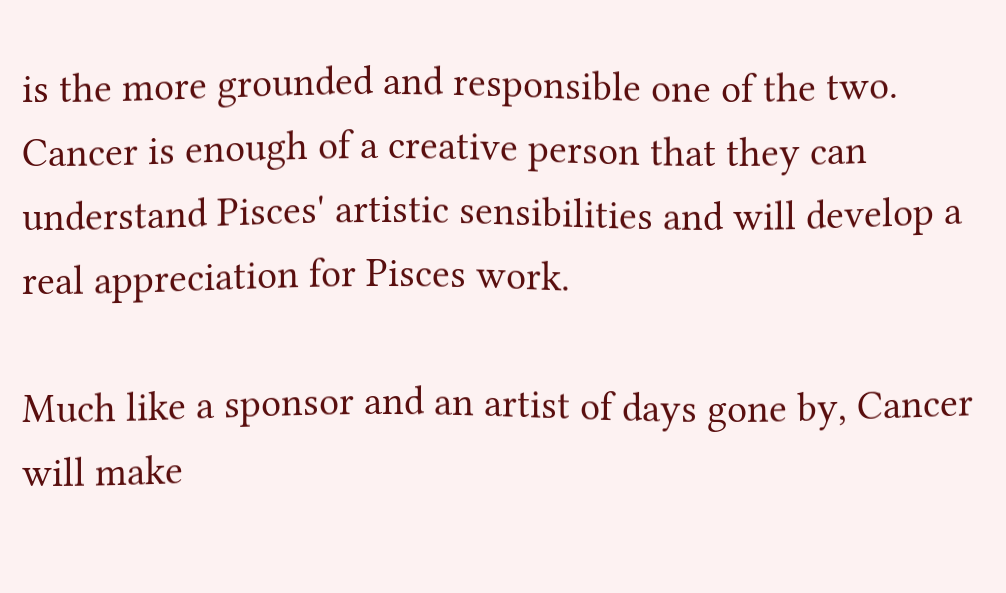is the more grounded and responsible one of the two. Cancer is enough of a creative person that they can understand Pisces' artistic sensibilities and will develop a real appreciation for Pisces work.

Much like a sponsor and an artist of days gone by, Cancer will make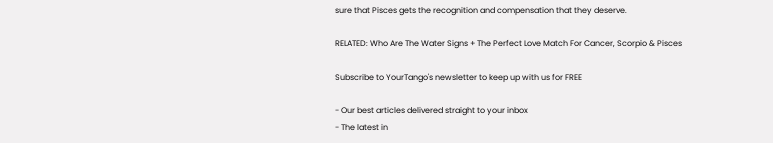sure that Pisces gets the recognition and compensation that they deserve.

RELATED: Who Are The Water Signs + The Perfect Love Match For Cancer, Scorpio & Pisces

Subscribe to YourTango's newsletter to keep up with us for FREE

- Our best articles delivered straight to your inbox
- The latest in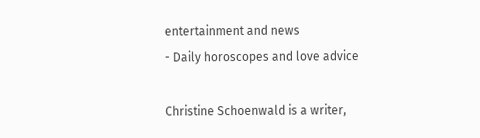entertainment and news
- Daily horoscopes and love advice

Christine Schoenwald is a writer,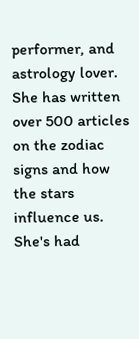performer, and astrology lover. She has written over 500 articles on the zodiac signs and how the stars influence us. She's had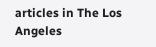articles in The Los Angeles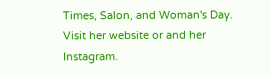Times, Salon, and Woman's Day. Visit her website or and her Instagram.